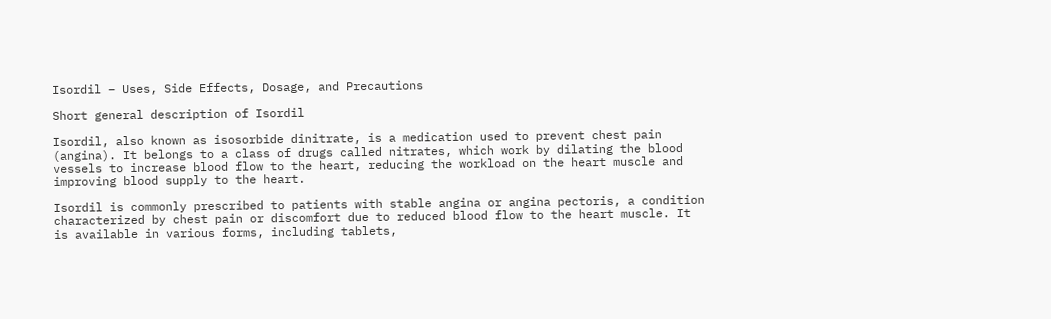Isordil – Uses, Side Effects, Dosage, and Precautions

Short general description of Isordil

Isordil, also known as isosorbide dinitrate, is a medication used to prevent chest pain (angina). It belongs to a class of drugs called nitrates, which work by dilating the blood vessels to increase blood flow to the heart, reducing the workload on the heart muscle and improving blood supply to the heart.

Isordil is commonly prescribed to patients with stable angina or angina pectoris, a condition characterized by chest pain or discomfort due to reduced blood flow to the heart muscle. It is available in various forms, including tablets,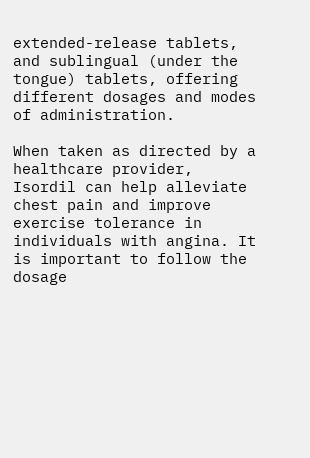extended-release tablets, and sublingual (under the tongue) tablets, offering different dosages and modes of administration.

When taken as directed by a healthcare provider, Isordil can help alleviate chest pain and improve exercise tolerance in individuals with angina. It is important to follow the dosage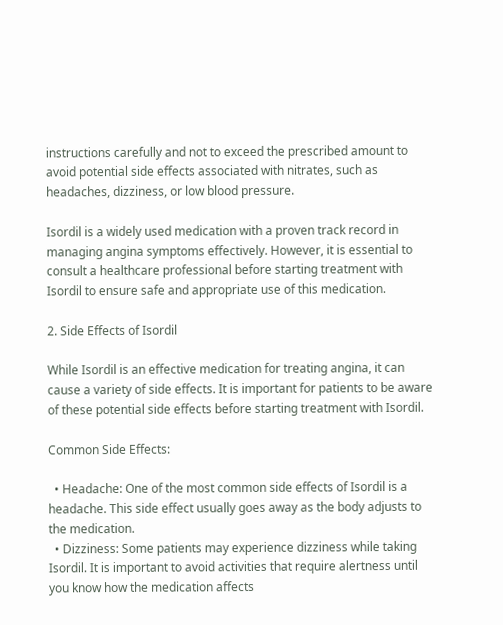instructions carefully and not to exceed the prescribed amount to avoid potential side effects associated with nitrates, such as headaches, dizziness, or low blood pressure.

Isordil is a widely used medication with a proven track record in managing angina symptoms effectively. However, it is essential to consult a healthcare professional before starting treatment with Isordil to ensure safe and appropriate use of this medication.

2. Side Effects of Isordil

While Isordil is an effective medication for treating angina, it can cause a variety of side effects. It is important for patients to be aware of these potential side effects before starting treatment with Isordil.

Common Side Effects:

  • Headache: One of the most common side effects of Isordil is a headache. This side effect usually goes away as the body adjusts to the medication.
  • Dizziness: Some patients may experience dizziness while taking Isordil. It is important to avoid activities that require alertness until you know how the medication affects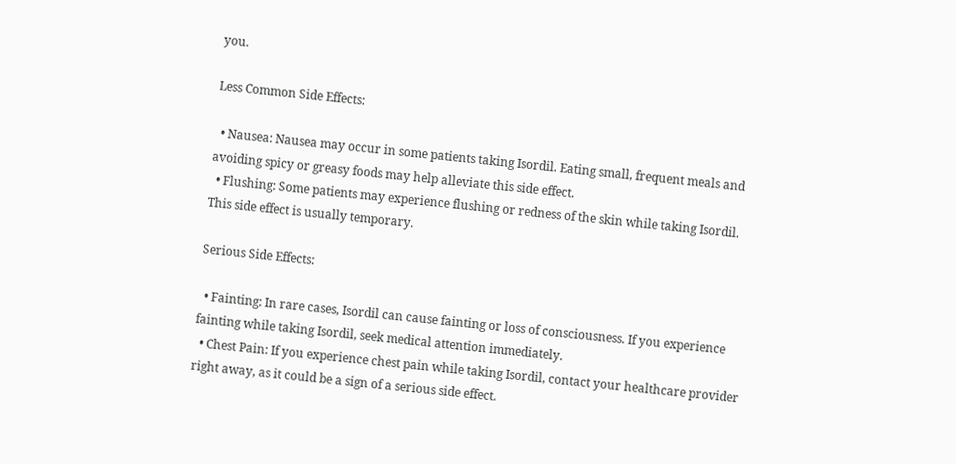you.

Less Common Side Effects:

  • Nausea: Nausea may occur in some patients taking Isordil. Eating small, frequent meals and avoiding spicy or greasy foods may help alleviate this side effect.
  • Flushing: Some patients may experience flushing or redness of the skin while taking Isordil. This side effect is usually temporary.

Serious Side Effects:

  • Fainting: In rare cases, Isordil can cause fainting or loss of consciousness. If you experience fainting while taking Isordil, seek medical attention immediately.
  • Chest Pain: If you experience chest pain while taking Isordil, contact your healthcare provider right away, as it could be a sign of a serious side effect.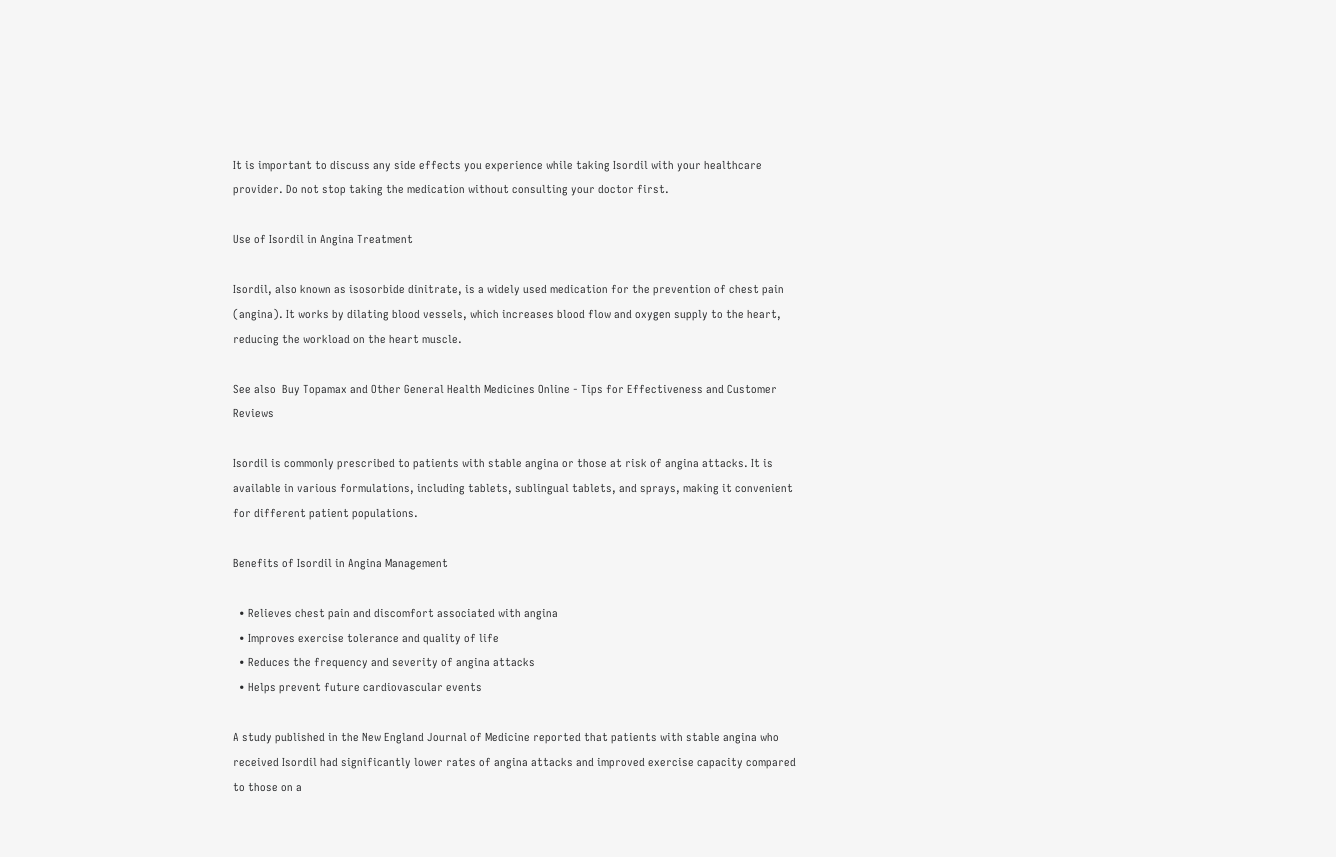It is important to discuss any side effects you experience while taking Isordil with your healthcare provider. Do not stop taking the medication without consulting your doctor first.

Use of Isordil in Angina Treatment

Isordil, also known as isosorbide dinitrate, is a widely used medication for the prevention of chest pain (angina). It works by dilating blood vessels, which increases blood flow and oxygen supply to the heart, reducing the workload on the heart muscle.

See also  Buy Topamax and Other General Health Medicines Online - Tips for Effectiveness and Customer Reviews

Isordil is commonly prescribed to patients with stable angina or those at risk of angina attacks. It is available in various formulations, including tablets, sublingual tablets, and sprays, making it convenient for different patient populations.

Benefits of Isordil in Angina Management

  • Relieves chest pain and discomfort associated with angina
  • Improves exercise tolerance and quality of life
  • Reduces the frequency and severity of angina attacks
  • Helps prevent future cardiovascular events

A study published in the New England Journal of Medicine reported that patients with stable angina who received Isordil had significantly lower rates of angina attacks and improved exercise capacity compared to those on a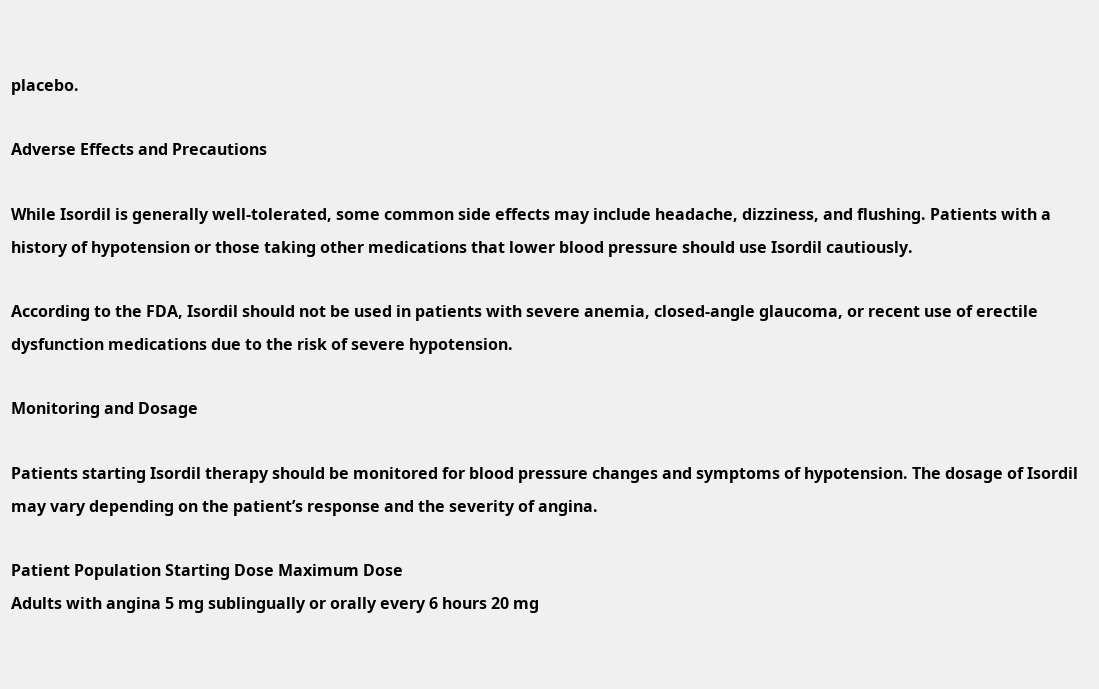placebo.

Adverse Effects and Precautions

While Isordil is generally well-tolerated, some common side effects may include headache, dizziness, and flushing. Patients with a history of hypotension or those taking other medications that lower blood pressure should use Isordil cautiously.

According to the FDA, Isordil should not be used in patients with severe anemia, closed-angle glaucoma, or recent use of erectile dysfunction medications due to the risk of severe hypotension.

Monitoring and Dosage

Patients starting Isordil therapy should be monitored for blood pressure changes and symptoms of hypotension. The dosage of Isordil may vary depending on the patient’s response and the severity of angina.

Patient Population Starting Dose Maximum Dose
Adults with angina 5 mg sublingually or orally every 6 hours 20 mg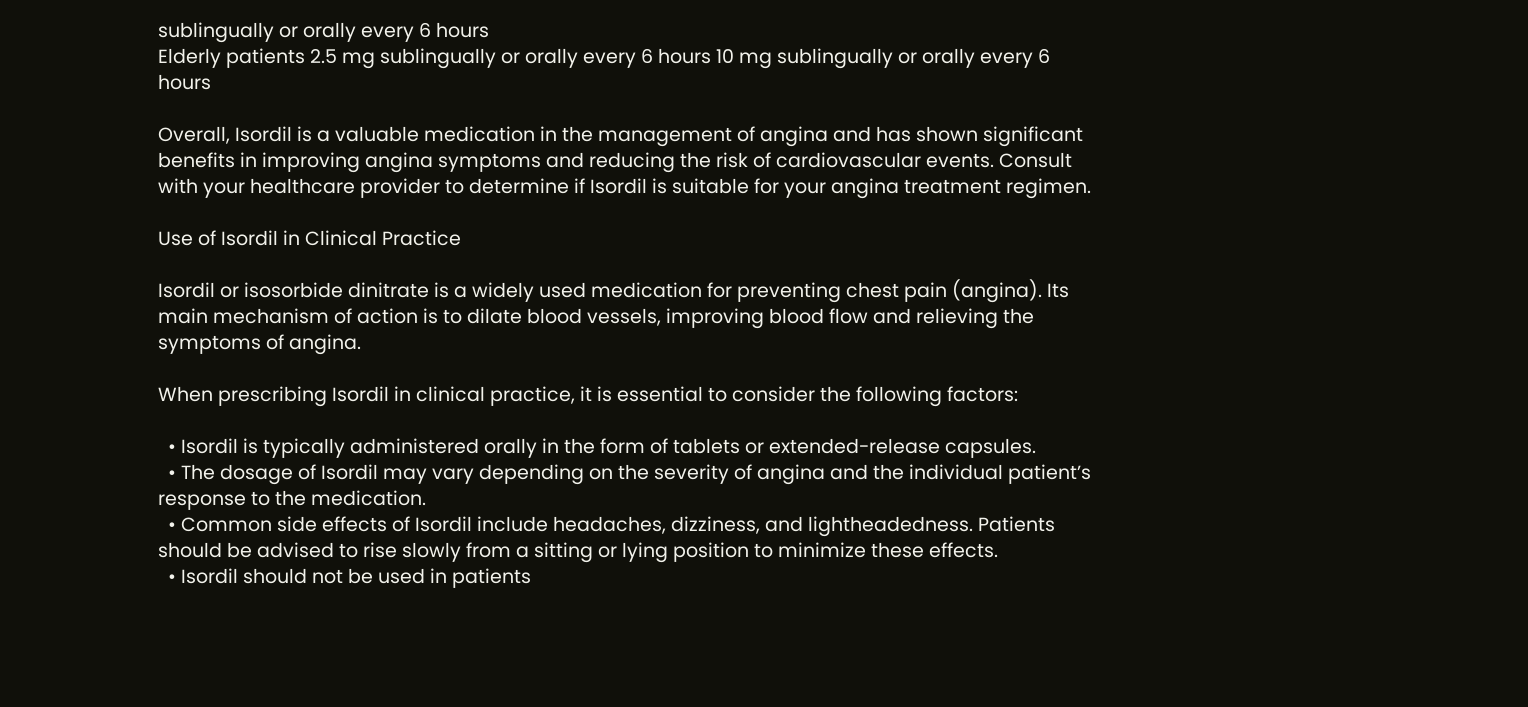sublingually or orally every 6 hours
Elderly patients 2.5 mg sublingually or orally every 6 hours 10 mg sublingually or orally every 6 hours

Overall, Isordil is a valuable medication in the management of angina and has shown significant benefits in improving angina symptoms and reducing the risk of cardiovascular events. Consult with your healthcare provider to determine if Isordil is suitable for your angina treatment regimen.

Use of Isordil in Clinical Practice

Isordil or isosorbide dinitrate is a widely used medication for preventing chest pain (angina). Its main mechanism of action is to dilate blood vessels, improving blood flow and relieving the symptoms of angina.

When prescribing Isordil in clinical practice, it is essential to consider the following factors:

  • Isordil is typically administered orally in the form of tablets or extended-release capsules.
  • The dosage of Isordil may vary depending on the severity of angina and the individual patient’s response to the medication.
  • Common side effects of Isordil include headaches, dizziness, and lightheadedness. Patients should be advised to rise slowly from a sitting or lying position to minimize these effects.
  • Isordil should not be used in patients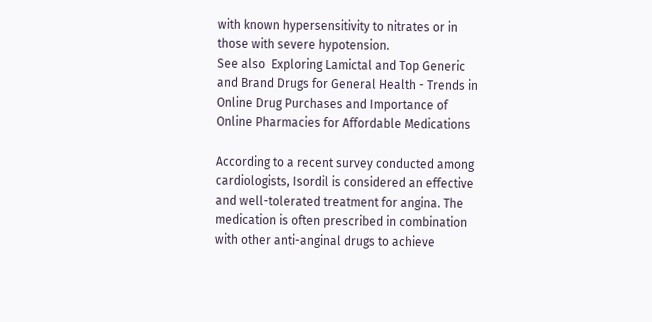with known hypersensitivity to nitrates or in those with severe hypotension.
See also  Exploring Lamictal and Top Generic and Brand Drugs for General Health - Trends in Online Drug Purchases and Importance of Online Pharmacies for Affordable Medications

According to a recent survey conducted among cardiologists, Isordil is considered an effective and well-tolerated treatment for angina. The medication is often prescribed in combination with other anti-anginal drugs to achieve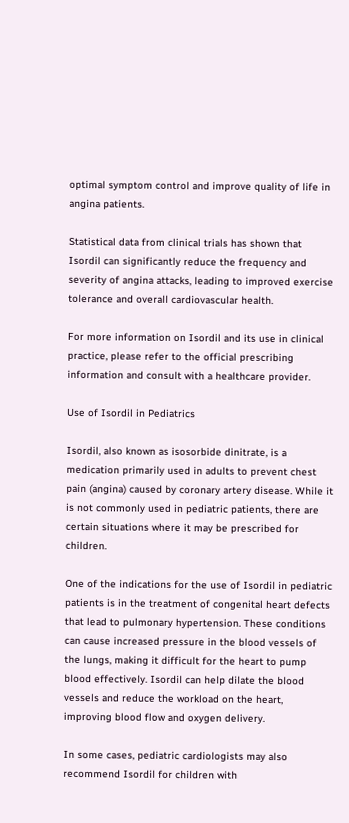optimal symptom control and improve quality of life in angina patients.

Statistical data from clinical trials has shown that Isordil can significantly reduce the frequency and severity of angina attacks, leading to improved exercise tolerance and overall cardiovascular health.

For more information on Isordil and its use in clinical practice, please refer to the official prescribing information and consult with a healthcare provider.

Use of Isordil in Pediatrics

Isordil, also known as isosorbide dinitrate, is a medication primarily used in adults to prevent chest pain (angina) caused by coronary artery disease. While it is not commonly used in pediatric patients, there are certain situations where it may be prescribed for children.

One of the indications for the use of Isordil in pediatric patients is in the treatment of congenital heart defects that lead to pulmonary hypertension. These conditions can cause increased pressure in the blood vessels of the lungs, making it difficult for the heart to pump blood effectively. Isordil can help dilate the blood vessels and reduce the workload on the heart, improving blood flow and oxygen delivery.

In some cases, pediatric cardiologists may also recommend Isordil for children with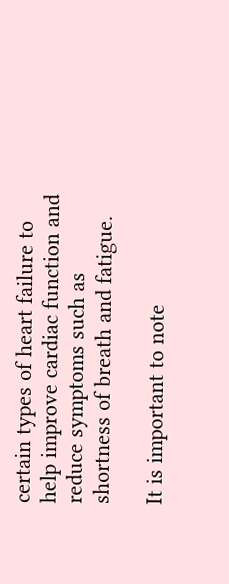certain types of heart failure to help improve cardiac function and reduce symptoms such as shortness of breath and fatigue.

It is important to note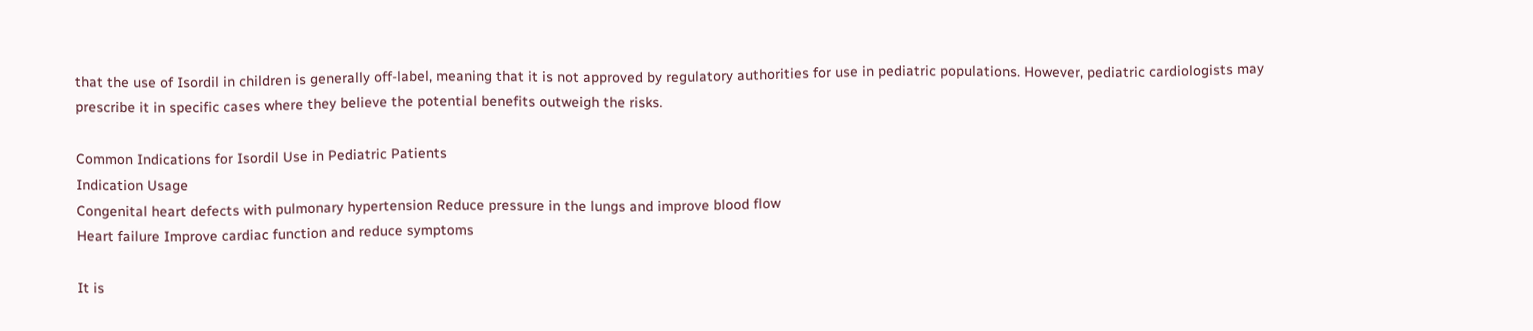that the use of Isordil in children is generally off-label, meaning that it is not approved by regulatory authorities for use in pediatric populations. However, pediatric cardiologists may prescribe it in specific cases where they believe the potential benefits outweigh the risks.

Common Indications for Isordil Use in Pediatric Patients
Indication Usage
Congenital heart defects with pulmonary hypertension Reduce pressure in the lungs and improve blood flow
Heart failure Improve cardiac function and reduce symptoms

It is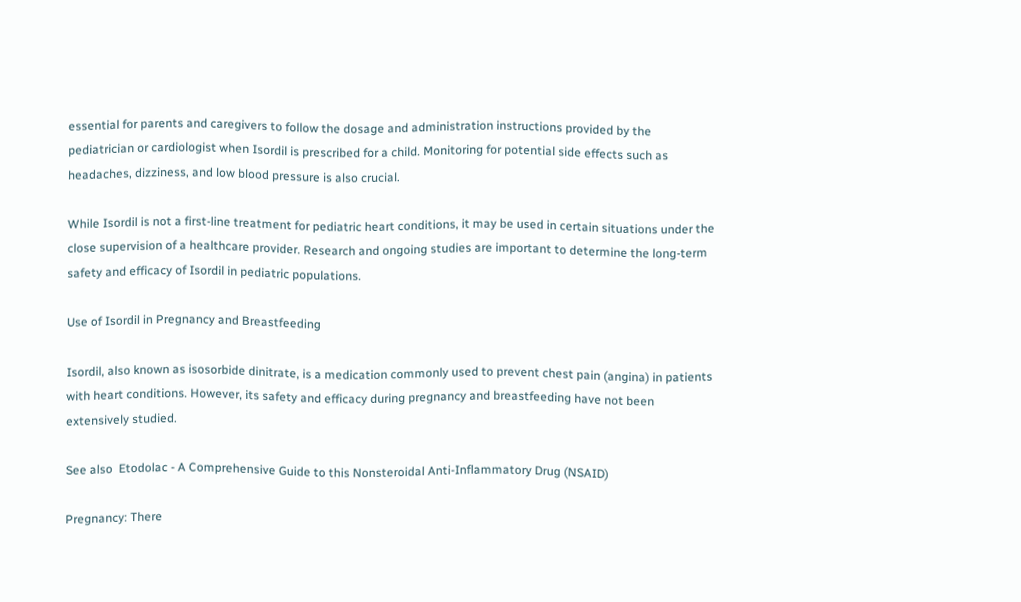essential for parents and caregivers to follow the dosage and administration instructions provided by the pediatrician or cardiologist when Isordil is prescribed for a child. Monitoring for potential side effects such as headaches, dizziness, and low blood pressure is also crucial.

While Isordil is not a first-line treatment for pediatric heart conditions, it may be used in certain situations under the close supervision of a healthcare provider. Research and ongoing studies are important to determine the long-term safety and efficacy of Isordil in pediatric populations.

Use of Isordil in Pregnancy and Breastfeeding

Isordil, also known as isosorbide dinitrate, is a medication commonly used to prevent chest pain (angina) in patients with heart conditions. However, its safety and efficacy during pregnancy and breastfeeding have not been extensively studied.

See also  Etodolac - A Comprehensive Guide to this Nonsteroidal Anti-Inflammatory Drug (NSAID)

Pregnancy: There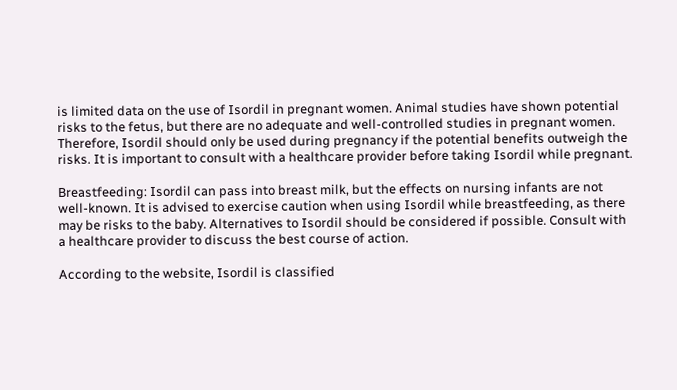is limited data on the use of Isordil in pregnant women. Animal studies have shown potential risks to the fetus, but there are no adequate and well-controlled studies in pregnant women. Therefore, Isordil should only be used during pregnancy if the potential benefits outweigh the risks. It is important to consult with a healthcare provider before taking Isordil while pregnant.

Breastfeeding: Isordil can pass into breast milk, but the effects on nursing infants are not well-known. It is advised to exercise caution when using Isordil while breastfeeding, as there may be risks to the baby. Alternatives to Isordil should be considered if possible. Consult with a healthcare provider to discuss the best course of action.

According to the website, Isordil is classified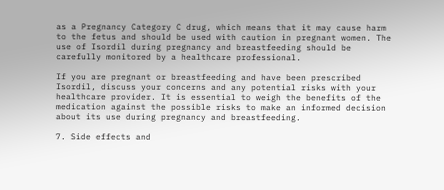as a Pregnancy Category C drug, which means that it may cause harm to the fetus and should be used with caution in pregnant women. The use of Isordil during pregnancy and breastfeeding should be carefully monitored by a healthcare professional.

If you are pregnant or breastfeeding and have been prescribed Isordil, discuss your concerns and any potential risks with your healthcare provider. It is essential to weigh the benefits of the medication against the possible risks to make an informed decision about its use during pregnancy and breastfeeding.

7. Side effects and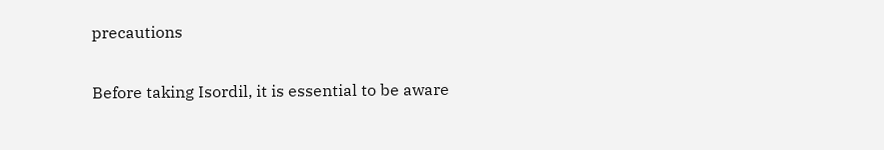precautions

Before taking Isordil, it is essential to be aware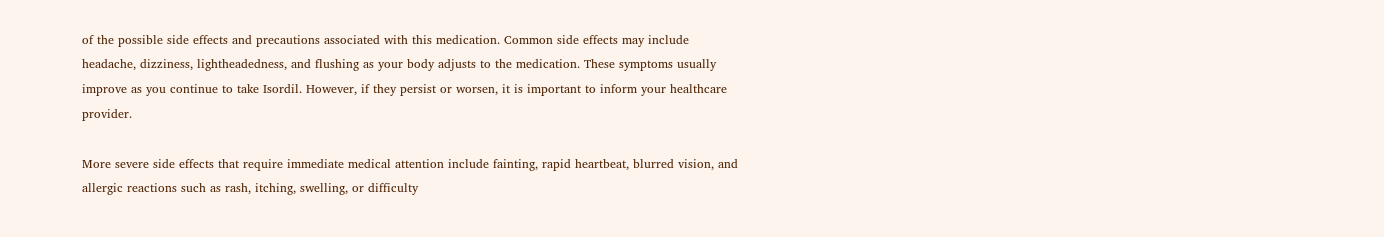of the possible side effects and precautions associated with this medication. Common side effects may include headache, dizziness, lightheadedness, and flushing as your body adjusts to the medication. These symptoms usually improve as you continue to take Isordil. However, if they persist or worsen, it is important to inform your healthcare provider.

More severe side effects that require immediate medical attention include fainting, rapid heartbeat, blurred vision, and allergic reactions such as rash, itching, swelling, or difficulty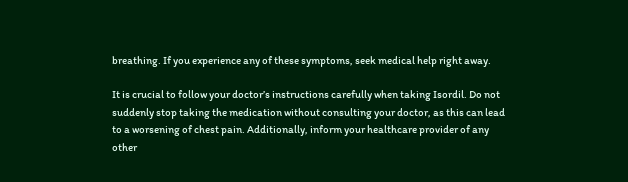breathing. If you experience any of these symptoms, seek medical help right away.

It is crucial to follow your doctor’s instructions carefully when taking Isordil. Do not suddenly stop taking the medication without consulting your doctor, as this can lead to a worsening of chest pain. Additionally, inform your healthcare provider of any other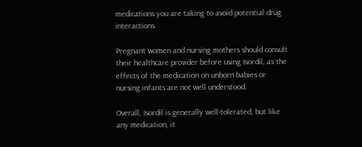medications you are taking to avoid potential drug interactions.

Pregnant women and nursing mothers should consult their healthcare provider before using Isordil, as the effects of the medication on unborn babies or nursing infants are not well understood.

Overall, Isordil is generally well-tolerated, but like any medication, it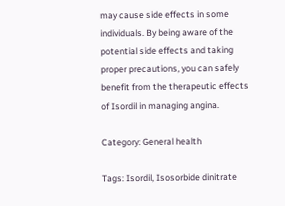may cause side effects in some individuals. By being aware of the potential side effects and taking proper precautions, you can safely benefit from the therapeutic effects of Isordil in managing angina.

Category: General health

Tags: Isordil, Isosorbide dinitrate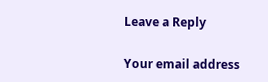Leave a Reply

Your email address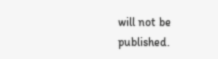will not be published.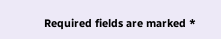Required fields are marked *